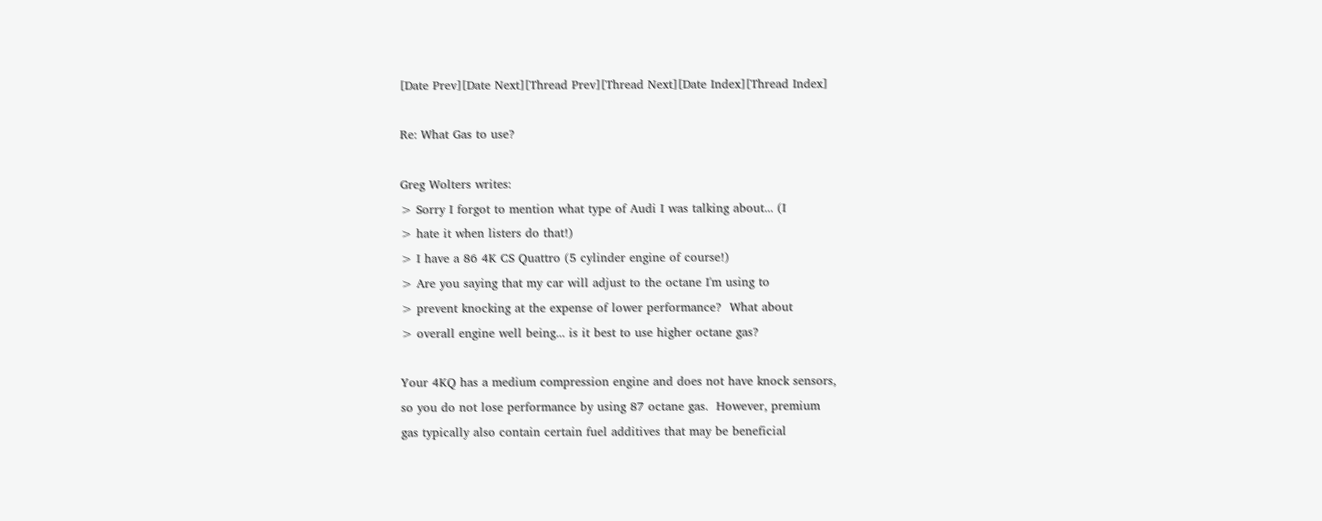[Date Prev][Date Next][Thread Prev][Thread Next][Date Index][Thread Index]

Re: What Gas to use?

Greg Wolters writes:
> Sorry I forgot to mention what type of Audi I was talking about... (I
> hate it when listers do that!)
> I have a 86 4K CS Quattro (5 cylinder engine of course!)
> Are you saying that my car will adjust to the octane I'm using to
> prevent knocking at the expense of lower performance?  What about
> overall engine well being... is it best to use higher octane gas?

Your 4KQ has a medium compression engine and does not have knock sensors,
so you do not lose performance by using 87 octane gas.  However, premium
gas typically also contain certain fuel additives that may be beneficial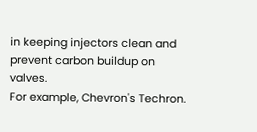in keeping injectors clean and prevent carbon buildup on valves.
For example, Chevron's Techron.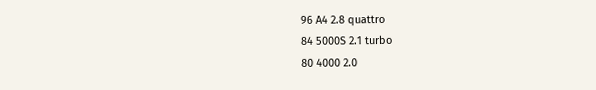96 A4 2.8 quattro
84 5000S 2.1 turbo
80 4000 2.0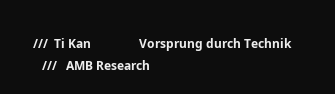///  Ti Kan                Vorsprung durch Technik
   ///   AMB Research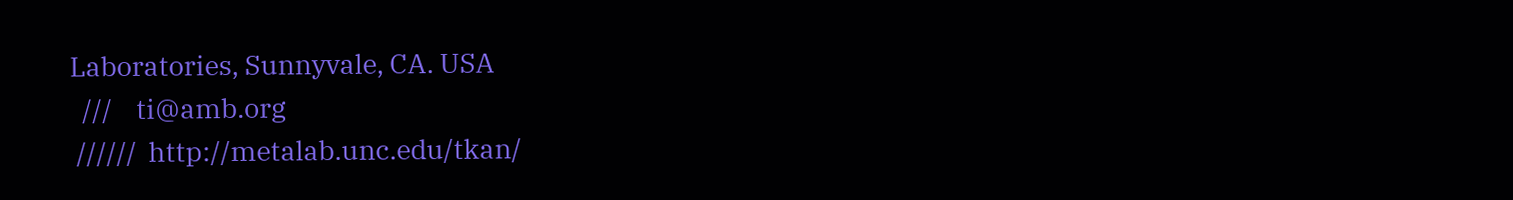Laboratories, Sunnyvale, CA. USA
  ///    ti@amb.org
 //////  http://metalab.unc.edu/tkan/